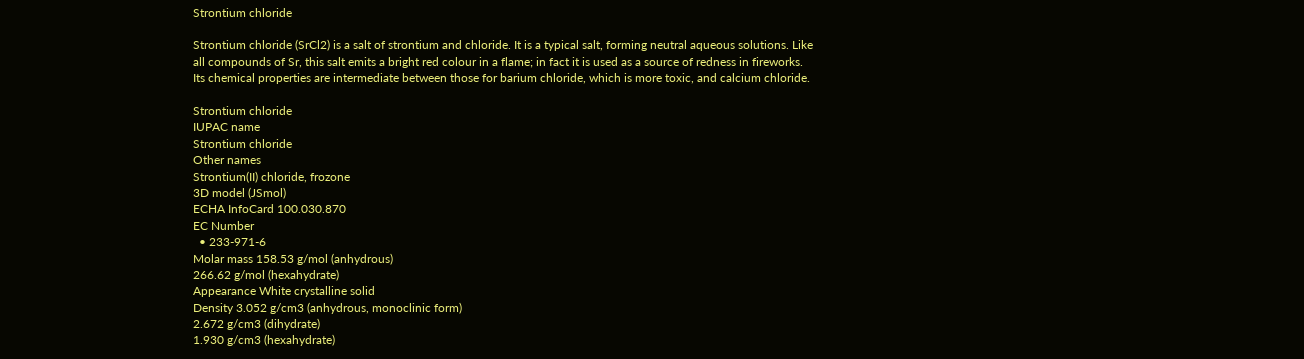Strontium chloride

Strontium chloride (SrCl2) is a salt of strontium and chloride. It is a typical salt, forming neutral aqueous solutions. Like all compounds of Sr, this salt emits a bright red colour in a flame; in fact it is used as a source of redness in fireworks. Its chemical properties are intermediate between those for barium chloride, which is more toxic, and calcium chloride.

Strontium chloride
IUPAC name
Strontium chloride
Other names
Strontium(II) chloride, frozone
3D model (JSmol)
ECHA InfoCard 100.030.870
EC Number
  • 233-971-6
Molar mass 158.53 g/mol (anhydrous)
266.62 g/mol (hexahydrate)
Appearance White crystalline solid
Density 3.052 g/cm3 (anhydrous, monoclinic form)
2.672 g/cm3 (dihydrate)
1.930 g/cm3 (hexahydrate)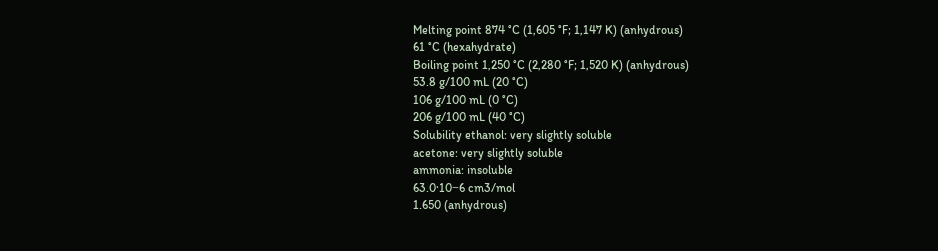Melting point 874 °C (1,605 °F; 1,147 K) (anhydrous)
61 °C (hexahydrate)
Boiling point 1,250 °C (2,280 °F; 1,520 K) (anhydrous)
53.8 g/100 mL (20 °C)
106 g/100 mL (0 °C)
206 g/100 mL (40 °C)
Solubility ethanol: very slightly soluble
acetone: very slightly soluble
ammonia: insoluble
63.0·10−6 cm3/mol
1.650 (anhydrous)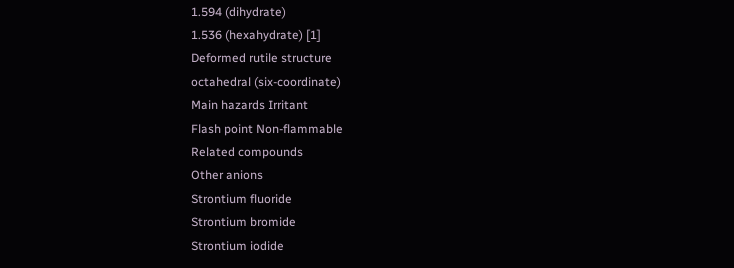1.594 (dihydrate)
1.536 (hexahydrate) [1]
Deformed rutile structure
octahedral (six-coordinate)
Main hazards Irritant
Flash point Non-flammable
Related compounds
Other anions
Strontium fluoride
Strontium bromide
Strontium iodide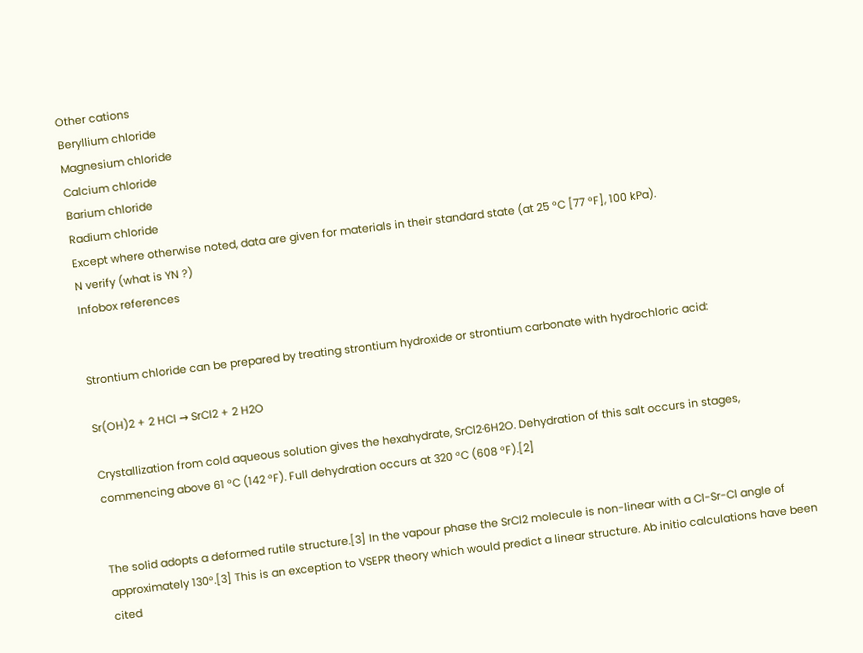Other cations
Beryllium chloride
Magnesium chloride
Calcium chloride
Barium chloride
Radium chloride
Except where otherwise noted, data are given for materials in their standard state (at 25 °C [77 °F], 100 kPa).
N verify (what is YN ?)
Infobox references


Strontium chloride can be prepared by treating strontium hydroxide or strontium carbonate with hydrochloric acid:

Sr(OH)2 + 2 HCl → SrCl2 + 2 H2O

Crystallization from cold aqueous solution gives the hexahydrate, SrCl2·6H2O. Dehydration of this salt occurs in stages, commencing above 61 °C (142 °F). Full dehydration occurs at 320 °C (608 °F).[2]


The solid adopts a deformed rutile structure.[3] In the vapour phase the SrCl2 molecule is non-linear with a Cl-Sr-Cl angle of approximately 130°.[3] This is an exception to VSEPR theory which would predict a linear structure. Ab initio calculations have been cited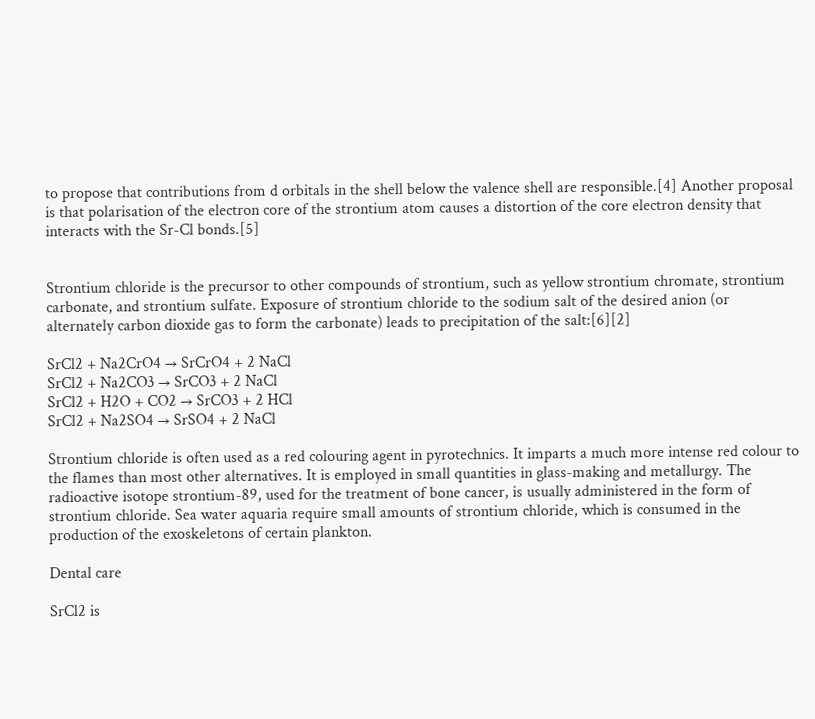to propose that contributions from d orbitals in the shell below the valence shell are responsible.[4] Another proposal is that polarisation of the electron core of the strontium atom causes a distortion of the core electron density that interacts with the Sr-Cl bonds.[5]


Strontium chloride is the precursor to other compounds of strontium, such as yellow strontium chromate, strontium carbonate, and strontium sulfate. Exposure of strontium chloride to the sodium salt of the desired anion (or alternately carbon dioxide gas to form the carbonate) leads to precipitation of the salt:[6][2]

SrCl2 + Na2CrO4 → SrCrO4 + 2 NaCl
SrCl2 + Na2CO3 → SrCO3 + 2 NaCl
SrCl2 + H2O + CO2 → SrCO3 + 2 HCl
SrCl2 + Na2SO4 → SrSO4 + 2 NaCl

Strontium chloride is often used as a red colouring agent in pyrotechnics. It imparts a much more intense red colour to the flames than most other alternatives. It is employed in small quantities in glass-making and metallurgy. The radioactive isotope strontium-89, used for the treatment of bone cancer, is usually administered in the form of strontium chloride. Sea water aquaria require small amounts of strontium chloride, which is consumed in the production of the exoskeletons of certain plankton.

Dental care

SrCl2 is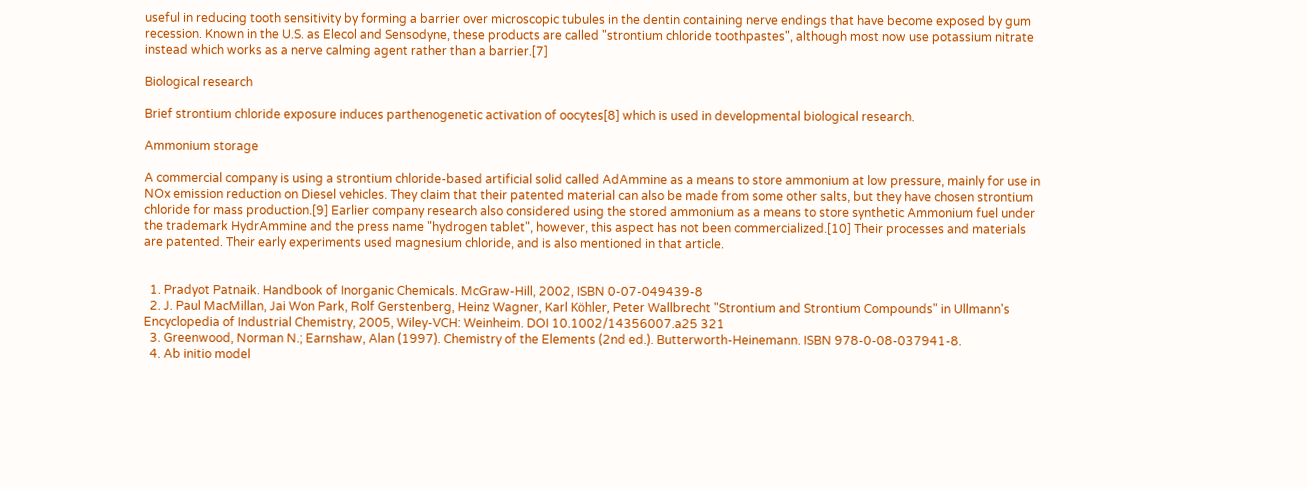useful in reducing tooth sensitivity by forming a barrier over microscopic tubules in the dentin containing nerve endings that have become exposed by gum recession. Known in the U.S. as Elecol and Sensodyne, these products are called "strontium chloride toothpastes", although most now use potassium nitrate instead which works as a nerve calming agent rather than a barrier.[7]

Biological research

Brief strontium chloride exposure induces parthenogenetic activation of oocytes[8] which is used in developmental biological research.

Ammonium storage

A commercial company is using a strontium chloride-based artificial solid called AdAmmine as a means to store ammonium at low pressure, mainly for use in NOx emission reduction on Diesel vehicles. They claim that their patented material can also be made from some other salts, but they have chosen strontium chloride for mass production.[9] Earlier company research also considered using the stored ammonium as a means to store synthetic Ammonium fuel under the trademark HydrAmmine and the press name "hydrogen tablet", however, this aspect has not been commercialized.[10] Their processes and materials are patented. Their early experiments used magnesium chloride, and is also mentioned in that article.


  1. Pradyot Patnaik. Handbook of Inorganic Chemicals. McGraw-Hill, 2002, ISBN 0-07-049439-8
  2. J. Paul MacMillan, Jai Won Park, Rolf Gerstenberg, Heinz Wagner, Karl Köhler, Peter Wallbrecht "Strontium and Strontium Compounds" in Ullmann's Encyclopedia of Industrial Chemistry, 2005, Wiley-VCH: Weinheim. DOI 10.1002/14356007.a25 321
  3. Greenwood, Norman N.; Earnshaw, Alan (1997). Chemistry of the Elements (2nd ed.). Butterworth-Heinemann. ISBN 978-0-08-037941-8.
  4. Ab initio model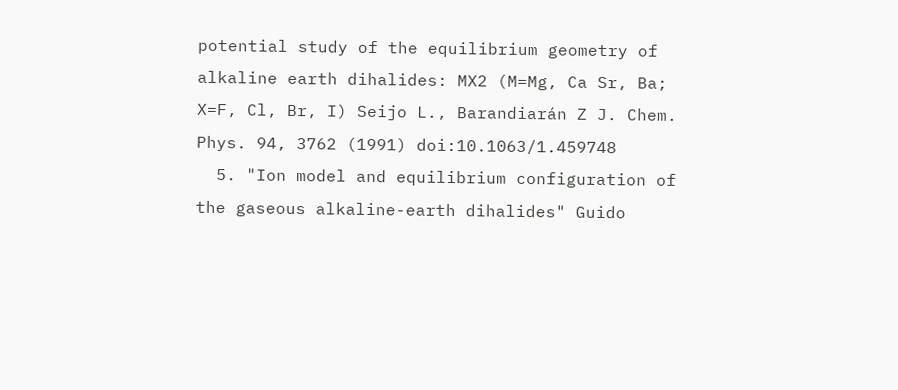potential study of the equilibrium geometry of alkaline earth dihalides: MX2 (M=Mg, Ca Sr, Ba; X=F, Cl, Br, I) Seijo L., Barandiarán Z J. Chem. Phys. 94, 3762 (1991) doi:10.1063/1.459748
  5. "Ion model and equilibrium configuration of the gaseous alkaline-earth dihalides" Guido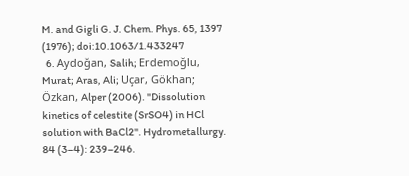M. and Gigli G. J. Chem. Phys. 65, 1397 (1976); doi:10.1063/1.433247
  6. Aydoğan, Salih; Erdemoğlu, Murat; Aras, Ali; Uçar, Gökhan; Özkan, Alper (2006). "Dissolution kinetics of celestite (SrSO4) in HCl solution with BaCl2". Hydrometallurgy. 84 (3–4): 239–246.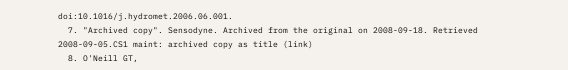doi:10.1016/j.hydromet.2006.06.001.
  7. "Archived copy". Sensodyne. Archived from the original on 2008-09-18. Retrieved 2008-09-05.CS1 maint: archived copy as title (link)
  8. O'Neill GT,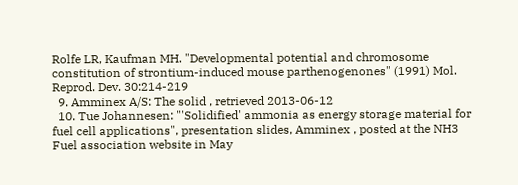Rolfe LR, Kaufman MH. "Developmental potential and chromosome constitution of strontium-induced mouse parthenogenones" (1991) Mol. Reprod. Dev. 30:214-219
  9. Amminex A/S: The solid , retrieved 2013-06-12
  10. Tue Johannesen: "'Solidified' ammonia as energy storage material for fuel cell applications", presentation slides, Amminex , posted at the NH3 Fuel association website in May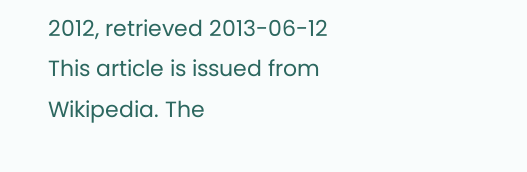2012, retrieved 2013-06-12
This article is issued from Wikipedia. The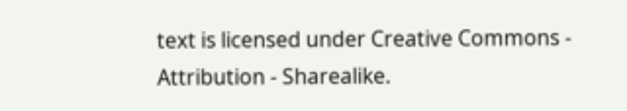text is licensed under Creative Commons - Attribution - Sharealike.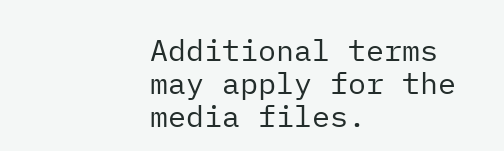Additional terms may apply for the media files.